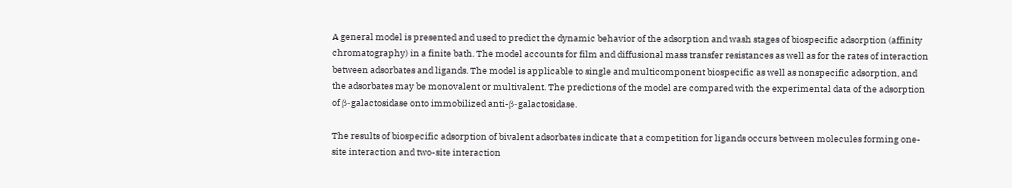A general model is presented and used to predict the dynamic behavior of the adsorption and wash stages of biospecific adsorption (affinity chromatography) in a finite bath. The model accounts for film and diffusional mass transfer resistances as well as for the rates of interaction between adsorbates and ligands. The model is applicable to single and multicomponent biospecific as well as nonspecific adsorption, and the adsorbates may be monovalent or multivalent. The predictions of the model are compared with the experimental data of the adsorption of β-galactosidase onto immobilized anti-β-galactosidase.

The results of biospecific adsorption of bivalent adsorbates indicate that a competition for ligands occurs between molecules forming one-site interaction and two-site interaction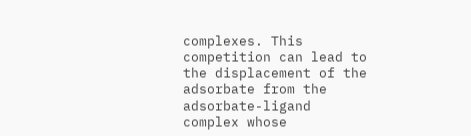complexes. This competition can lead to the displacement of the adsorbate from the adsorbate-ligand complex whose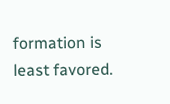formation is least favored.